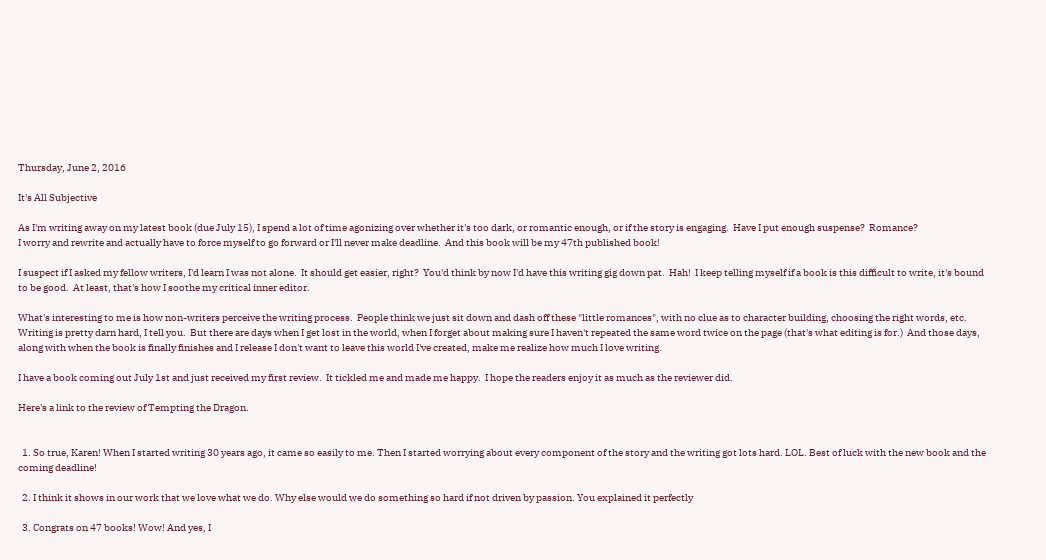Thursday, June 2, 2016

It's All Subjective

As I'm writing away on my latest book (due July 15), I spend a lot of time agonizing over whether it's too dark, or romantic enough, or if the story is engaging.  Have I put enough suspense?  Romance?
I worry and rewrite and actually have to force myself to go forward or I'll never make deadline.  And this book will be my 47th published book!

I suspect if I asked my fellow writers, I'd learn I was not alone.  It should get easier, right?  You'd think by now I'd have this writing gig down pat.  Hah!  I keep telling myself if a book is this difficult to write, it's bound to be good.  At least, that's how I soothe my critical inner editor.

What's interesting to me is how non-writers perceive the writing process.  People think we just sit down and dash off these "little romances", with no clue as to character building, choosing the right words, etc.  Writing is pretty darn hard, I tell you.  But there are days when I get lost in the world, when I forget about making sure I haven't repeated the same word twice on the page (that's what editing is for.)  And those days, along with when the book is finally finishes and I release I don't want to leave this world I've created, make me realize how much I love writing.

I have a book coming out July 1st and just received my first review.  It tickled me and made me happy.  I hope the readers enjoy it as much as the reviewer did.

Here's a link to the review of Tempting the Dragon.


  1. So true, Karen! When I started writing 30 years ago, it came so easily to me. Then I started worrying about every component of the story and the writing got lots hard. LOL. Best of luck with the new book and the coming deadline!

  2. I think it shows in our work that we love what we do. Why else would we do something so hard if not driven by passion. You explained it perfectly

  3. Congrats on 47 books! Wow! And yes, I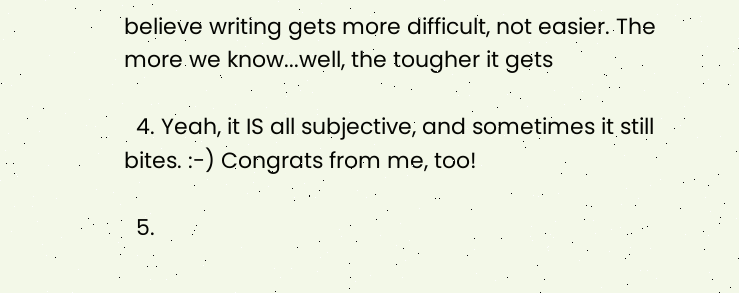believe writing gets more difficult, not easier. The more we know...well, the tougher it gets

  4. Yeah, it IS all subjective, and sometimes it still bites. :-) Congrats from me, too!

  5.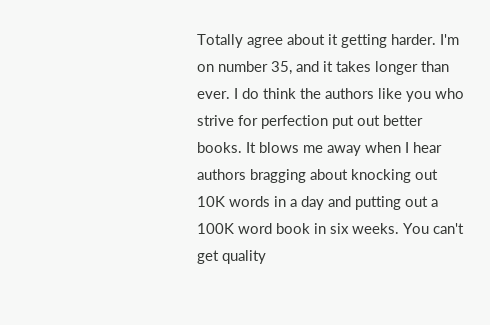Totally agree about it getting harder. I'm on number 35, and it takes longer than ever. I do think the authors like you who strive for perfection put out better books. It blows me away when I hear authors bragging about knocking out 10K words in a day and putting out a 100K word book in six weeks. You can't get quality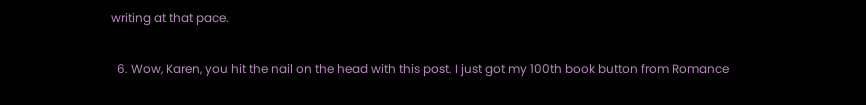writing at that pace.

  6. Wow, Karen, you hit the nail on the head with this post. I just got my 100th book button from Romance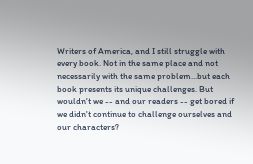Writers of America, and I still struggle with every book. Not in the same place and not necessarily with the same problem...but each book presents its unique challenges. But wouldn't we -- and our readers -- get bored if we didn't continue to challenge ourselves and our characters?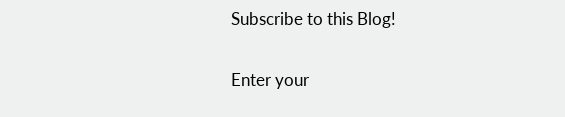Subscribe to this Blog!

Enter your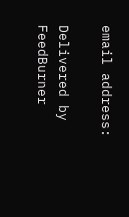email address:

Delivered by FeedBurner